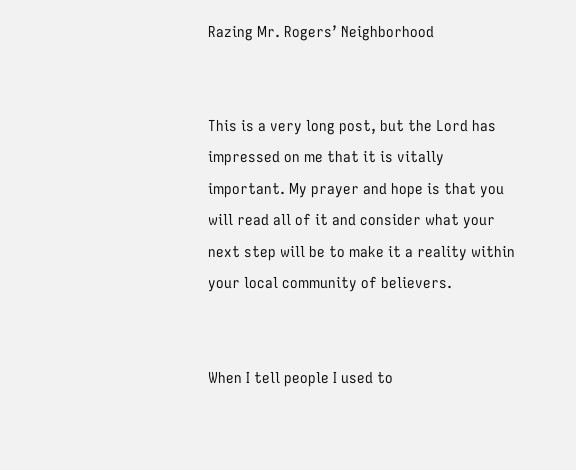Razing Mr. Rogers’ Neighborhood


This is a very long post, but the Lord has impressed on me that it is vitally important. My prayer and hope is that you will read all of it and consider what your next step will be to make it a reality within your local community of believers.


When I tell people I used to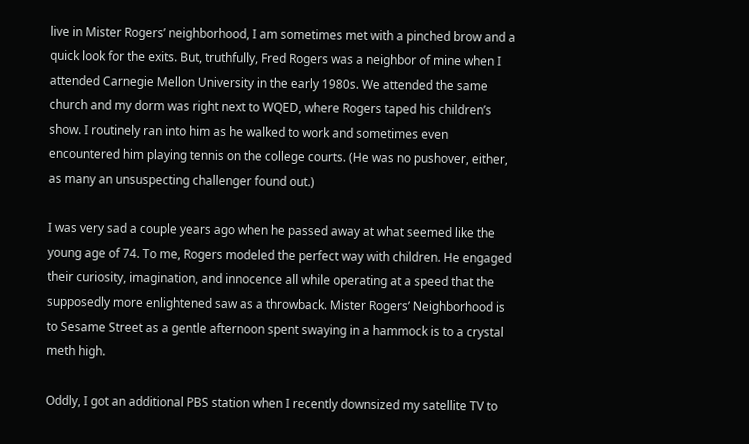live in Mister Rogers’ neighborhood, I am sometimes met with a pinched brow and a quick look for the exits. But, truthfully, Fred Rogers was a neighbor of mine when I attended Carnegie Mellon University in the early 1980s. We attended the same church and my dorm was right next to WQED, where Rogers taped his children’s show. I routinely ran into him as he walked to work and sometimes even encountered him playing tennis on the college courts. (He was no pushover, either, as many an unsuspecting challenger found out.)

I was very sad a couple years ago when he passed away at what seemed like the young age of 74. To me, Rogers modeled the perfect way with children. He engaged their curiosity, imagination, and innocence all while operating at a speed that the supposedly more enlightened saw as a throwback. Mister Rogers’ Neighborhood is to Sesame Street as a gentle afternoon spent swaying in a hammock is to a crystal meth high.

Oddly, I got an additional PBS station when I recently downsized my satellite TV to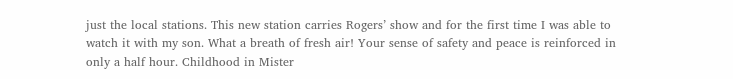just the local stations. This new station carries Rogers’ show and for the first time I was able to watch it with my son. What a breath of fresh air! Your sense of safety and peace is reinforced in only a half hour. Childhood in Mister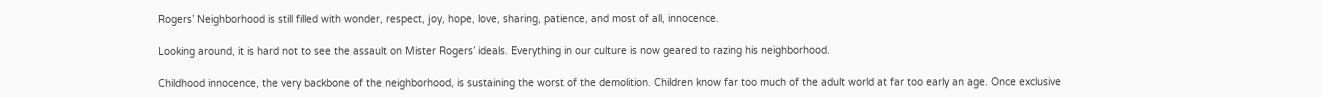Rogers’ Neighborhood is still filled with wonder, respect, joy, hope, love, sharing, patience, and most of all, innocence.

Looking around, it is hard not to see the assault on Mister Rogers’ ideals. Everything in our culture is now geared to razing his neighborhood.

Childhood innocence, the very backbone of the neighborhood, is sustaining the worst of the demolition. Children know far too much of the adult world at far too early an age. Once exclusive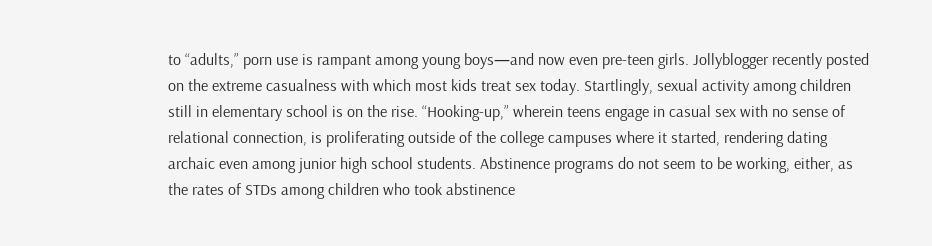to “adults,” porn use is rampant among young boys—and now even pre-teen girls. Jollyblogger recently posted on the extreme casualness with which most kids treat sex today. Startlingly, sexual activity among children still in elementary school is on the rise. “Hooking-up,” wherein teens engage in casual sex with no sense of relational connection, is proliferating outside of the college campuses where it started, rendering dating archaic even among junior high school students. Abstinence programs do not seem to be working, either, as the rates of STDs among children who took abstinence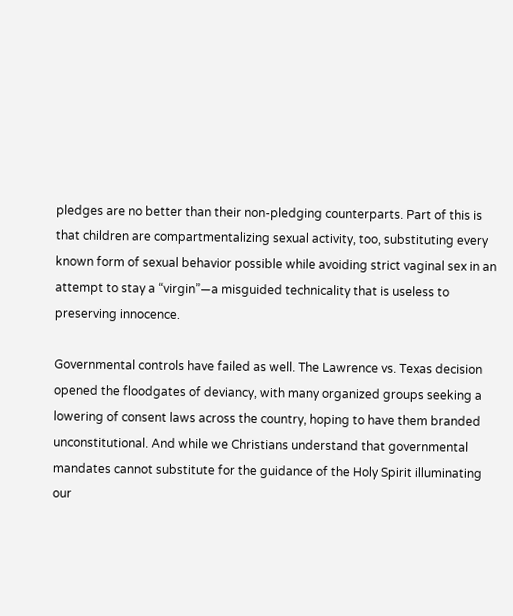pledges are no better than their non-pledging counterparts. Part of this is that children are compartmentalizing sexual activity, too, substituting every known form of sexual behavior possible while avoiding strict vaginal sex in an attempt to stay a “virgin”—a misguided technicality that is useless to preserving innocence.

Governmental controls have failed as well. The Lawrence vs. Texas decision opened the floodgates of deviancy, with many organized groups seeking a lowering of consent laws across the country, hoping to have them branded unconstitutional. And while we Christians understand that governmental mandates cannot substitute for the guidance of the Holy Spirit illuminating our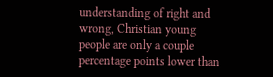understanding of right and wrong, Christian young people are only a couple percentage points lower than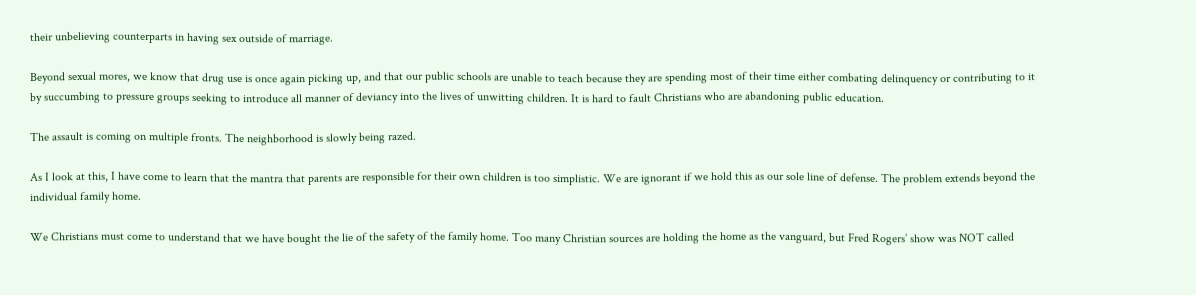their unbelieving counterparts in having sex outside of marriage.

Beyond sexual mores, we know that drug use is once again picking up, and that our public schools are unable to teach because they are spending most of their time either combating delinquency or contributing to it by succumbing to pressure groups seeking to introduce all manner of deviancy into the lives of unwitting children. It is hard to fault Christians who are abandoning public education.

The assault is coming on multiple fronts. The neighborhood is slowly being razed.

As I look at this, I have come to learn that the mantra that parents are responsible for their own children is too simplistic. We are ignorant if we hold this as our sole line of defense. The problem extends beyond the individual family home.

We Christians must come to understand that we have bought the lie of the safety of the family home. Too many Christian sources are holding the home as the vanguard, but Fred Rogers’ show was NOT called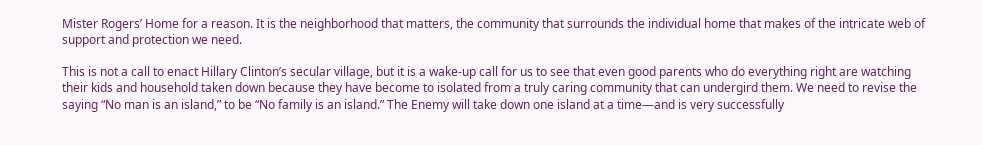Mister Rogers’ Home for a reason. It is the neighborhood that matters, the community that surrounds the individual home that makes of the intricate web of support and protection we need.

This is not a call to enact Hillary Clinton’s secular village, but it is a wake-up call for us to see that even good parents who do everything right are watching their kids and household taken down because they have become to isolated from a truly caring community that can undergird them. We need to revise the saying “No man is an island,” to be “No family is an island.” The Enemy will take down one island at a time—and is very successfully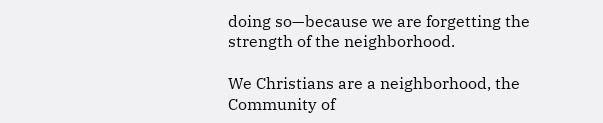doing so—because we are forgetting the strength of the neighborhood.

We Christians are a neighborhood, the Community of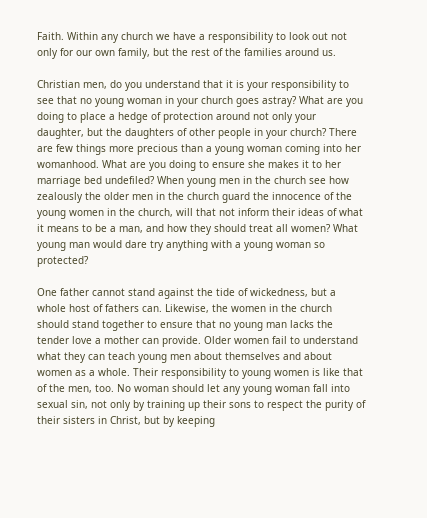Faith. Within any church we have a responsibility to look out not only for our own family, but the rest of the families around us.

Christian men, do you understand that it is your responsibility to see that no young woman in your church goes astray? What are you doing to place a hedge of protection around not only your daughter, but the daughters of other people in your church? There are few things more precious than a young woman coming into her womanhood. What are you doing to ensure she makes it to her marriage bed undefiled? When young men in the church see how zealously the older men in the church guard the innocence of the young women in the church, will that not inform their ideas of what it means to be a man, and how they should treat all women? What young man would dare try anything with a young woman so protected?

One father cannot stand against the tide of wickedness, but a whole host of fathers can. Likewise, the women in the church should stand together to ensure that no young man lacks the tender love a mother can provide. Older women fail to understand what they can teach young men about themselves and about women as a whole. Their responsibility to young women is like that of the men, too. No woman should let any young woman fall into sexual sin, not only by training up their sons to respect the purity of their sisters in Christ, but by keeping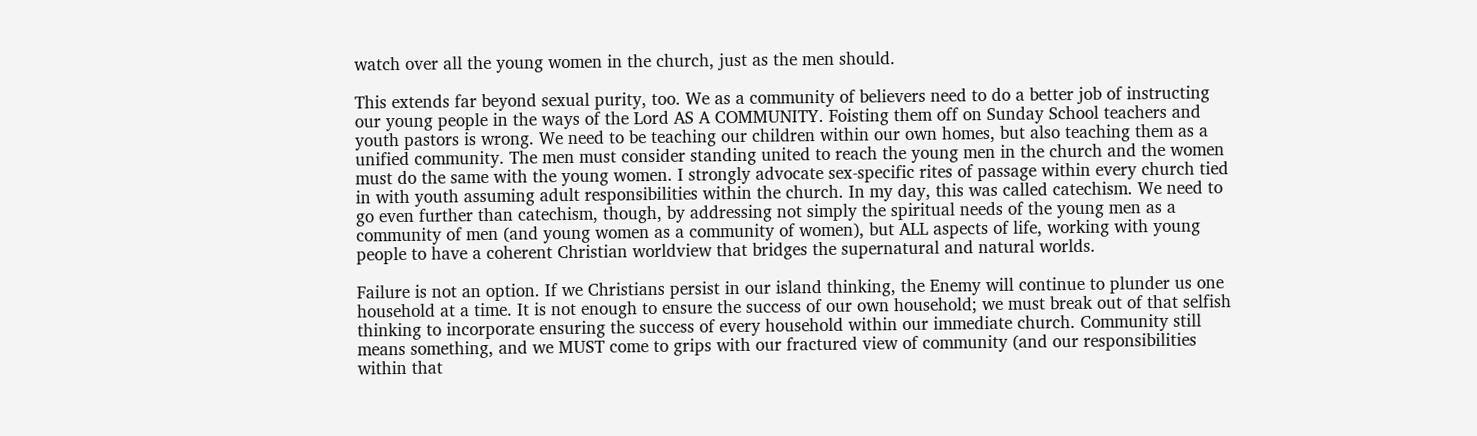watch over all the young women in the church, just as the men should.

This extends far beyond sexual purity, too. We as a community of believers need to do a better job of instructing our young people in the ways of the Lord AS A COMMUNITY. Foisting them off on Sunday School teachers and youth pastors is wrong. We need to be teaching our children within our own homes, but also teaching them as a unified community. The men must consider standing united to reach the young men in the church and the women must do the same with the young women. I strongly advocate sex-specific rites of passage within every church tied in with youth assuming adult responsibilities within the church. In my day, this was called catechism. We need to go even further than catechism, though, by addressing not simply the spiritual needs of the young men as a community of men (and young women as a community of women), but ALL aspects of life, working with young people to have a coherent Christian worldview that bridges the supernatural and natural worlds.

Failure is not an option. If we Christians persist in our island thinking, the Enemy will continue to plunder us one household at a time. It is not enough to ensure the success of our own household; we must break out of that selfish thinking to incorporate ensuring the success of every household within our immediate church. Community still means something, and we MUST come to grips with our fractured view of community (and our responsibilities within that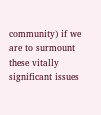community) if we are to surmount these vitally significant issues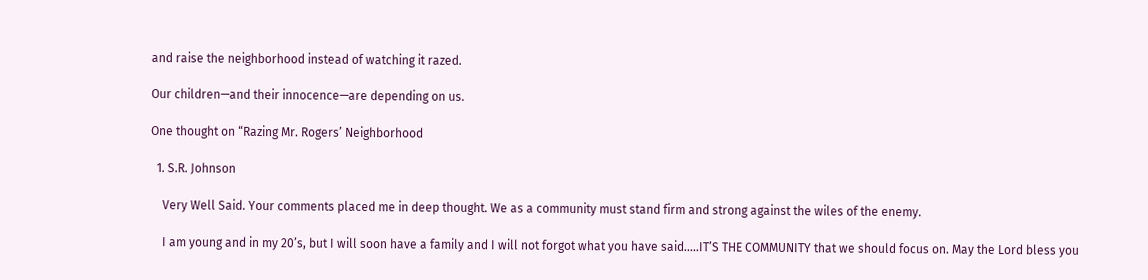and raise the neighborhood instead of watching it razed.

Our children—and their innocence—are depending on us.

One thought on “Razing Mr. Rogers’ Neighborhood

  1. S.R. Johnson

    Very Well Said. Your comments placed me in deep thought. We as a community must stand firm and strong against the wiles of the enemy.

    I am young and in my 20’s, but I will soon have a family and I will not forgot what you have said…..IT’S THE COMMUNITY that we should focus on. May the Lord bless you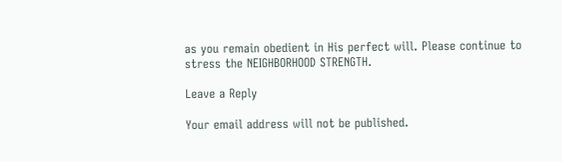as you remain obedient in His perfect will. Please continue to stress the NEIGHBORHOOD STRENGTH.

Leave a Reply

Your email address will not be published.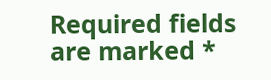Required fields are marked *